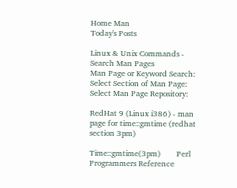Home Man
Today's Posts

Linux & Unix Commands - Search Man Pages
Man Page or Keyword Search:
Select Section of Man Page:
Select Man Page Repository:

RedHat 9 (Linux i386) - man page for time::gmtime (redhat section 3pm)

Time::gmtime(3pm)        Perl Programmers Reference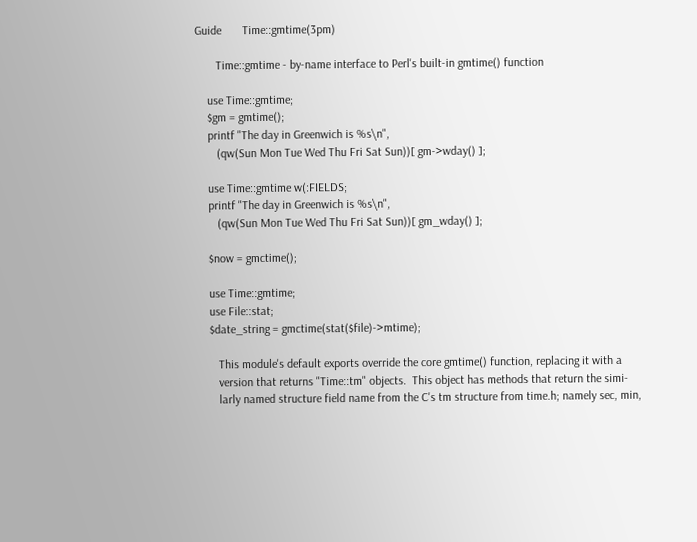Guide       Time::gmtime(3pm)

       Time::gmtime - by-name interface to Perl's built-in gmtime() function

    use Time::gmtime;
    $gm = gmtime();
    printf "The day in Greenwich is %s\n",
       (qw(Sun Mon Tue Wed Thu Fri Sat Sun))[ gm->wday() ];

    use Time::gmtime w(:FIELDS;
    printf "The day in Greenwich is %s\n",
       (qw(Sun Mon Tue Wed Thu Fri Sat Sun))[ gm_wday() ];

    $now = gmctime();

    use Time::gmtime;
    use File::stat;
    $date_string = gmctime(stat($file)->mtime);

       This module's default exports override the core gmtime() function, replacing it with a
       version that returns "Time::tm" objects.  This object has methods that return the simi-
       larly named structure field name from the C's tm structure from time.h; namely sec, min,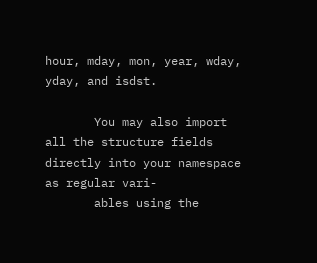hour, mday, mon, year, wday, yday, and isdst.

       You may also import all the structure fields directly into your namespace as regular vari-
       ables using the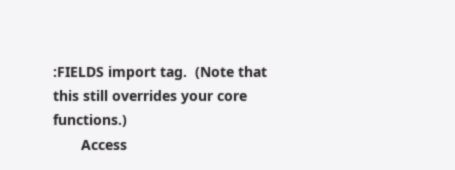:FIELDS import tag.  (Note that this still overrides your core functions.)
       Access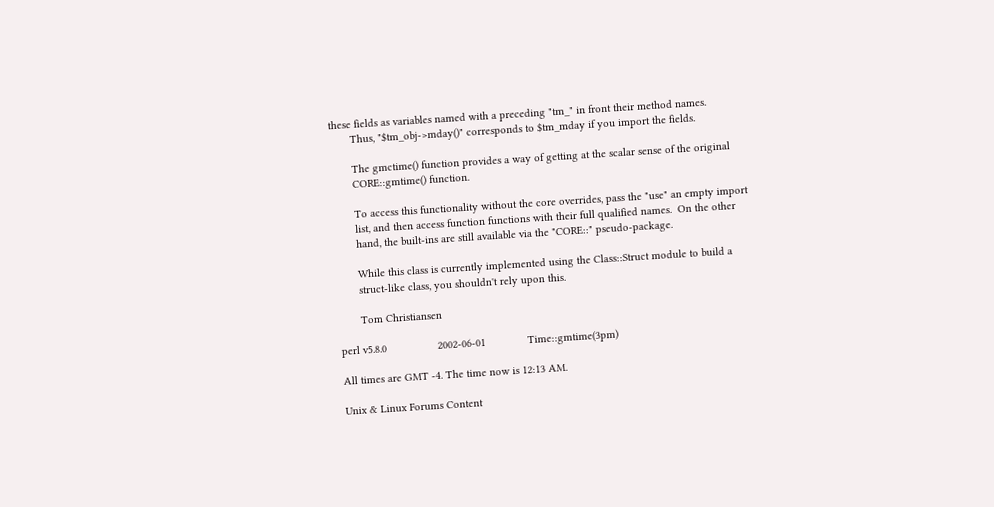these fields as variables named with a preceding "tm_" in front their method names.
       Thus, "$tm_obj->mday()" corresponds to $tm_mday if you import the fields.

       The gmctime() function provides a way of getting at the scalar sense of the original
       CORE::gmtime() function.

       To access this functionality without the core overrides, pass the "use" an empty import
       list, and then access function functions with their full qualified names.  On the other
       hand, the built-ins are still available via the "CORE::" pseudo-package.

       While this class is currently implemented using the Class::Struct module to build a
       struct-like class, you shouldn't rely upon this.

       Tom Christiansen

perl v5.8.0                 2002-06-01              Time::gmtime(3pm)

All times are GMT -4. The time now is 12:13 AM.

Unix & Linux Forums Content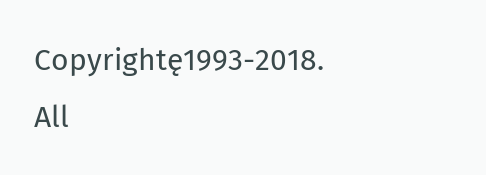Copyrightę1993-2018. All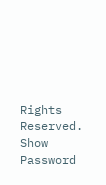Rights Reserved.
Show Password